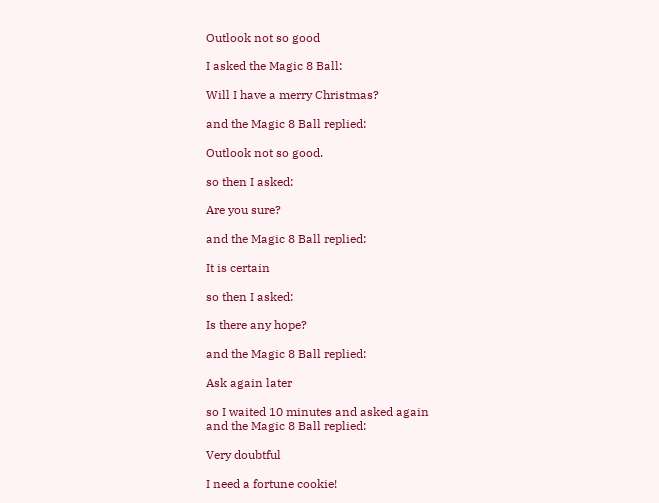Outlook not so good

I asked the Magic 8 Ball:

Will I have a merry Christmas?

and the Magic 8 Ball replied:

Outlook not so good.

so then I asked:

Are you sure?

and the Magic 8 Ball replied:

It is certain

so then I asked:

Is there any hope?

and the Magic 8 Ball replied:

Ask again later

so I waited 10 minutes and asked again
and the Magic 8 Ball replied:

Very doubtful

I need a fortune cookie!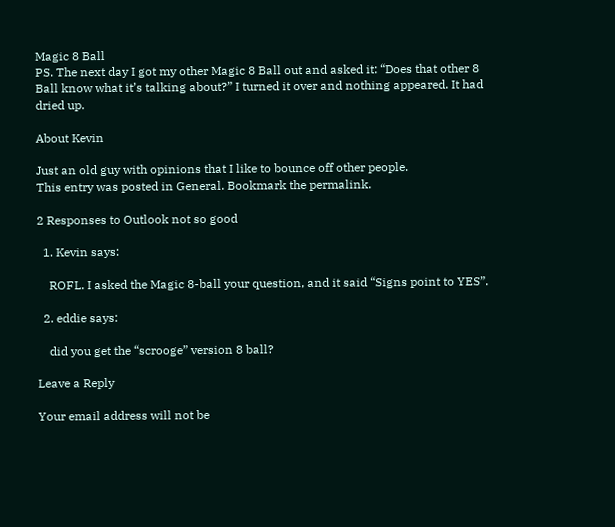Magic 8 Ball
PS. The next day I got my other Magic 8 Ball out and asked it: “Does that other 8 Ball know what it’s talking about?” I turned it over and nothing appeared. It had dried up.

About Kevin

Just an old guy with opinions that I like to bounce off other people.
This entry was posted in General. Bookmark the permalink.

2 Responses to Outlook not so good

  1. Kevin says:

    ROFL. I asked the Magic 8-ball your question, and it said “Signs point to YES”.

  2. eddie says:

    did you get the “scrooge” version 8 ball?

Leave a Reply

Your email address will not be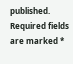published. Required fields are marked *